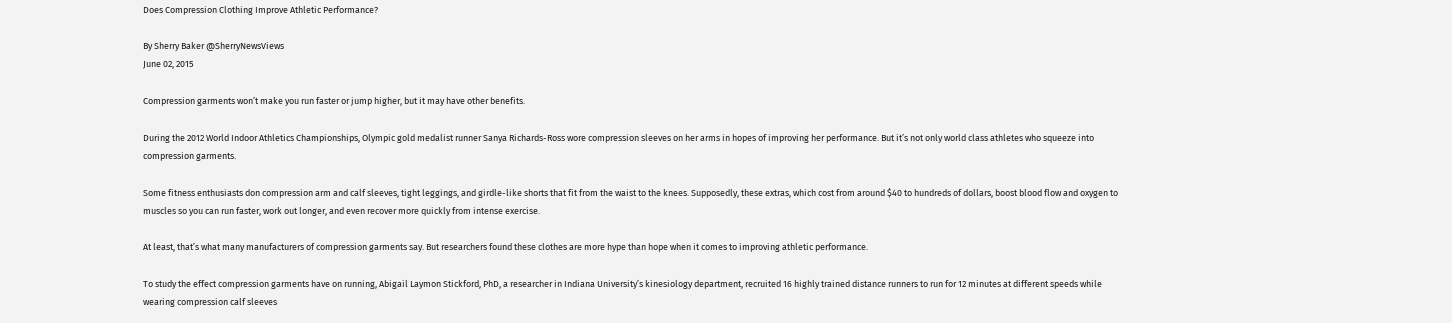Does Compression Clothing Improve Athletic Performance?

By Sherry Baker @SherryNewsViews
June 02, 2015

Compression garments won’t make you run faster or jump higher, but it may have other benefits.

During the 2012 World Indoor Athletics Championships, Olympic gold medalist runner Sanya Richards-Ross wore compression sleeves on her arms in hopes of improving her performance. But it’s not only world class athletes who squeeze into compression garments.

Some fitness enthusiasts don compression arm and calf sleeves, tight leggings, and girdle-like shorts that fit from the waist to the knees. Supposedly, these extras, which cost from around $40 to hundreds of dollars, boost blood flow and oxygen to muscles so you can run faster, work out longer, and even recover more quickly from intense exercise.

At least, that’s what many manufacturers of compression garments say. But researchers found these clothes are more hype than hope when it comes to improving athletic performance.

To study the effect compression garments have on running, Abigail Laymon Stickford, PhD, a researcher in Indiana University’s kinesiology department, recruited 16 highly trained distance runners to run for 12 minutes at different speeds while wearing compression calf sleeves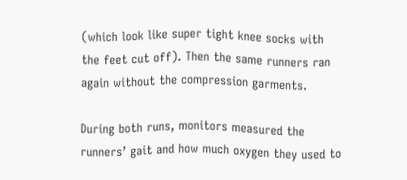(which look like super tight knee socks with the feet cut off). Then the same runners ran again without the compression garments.

During both runs, monitors measured the runners’ gait and how much oxygen they used to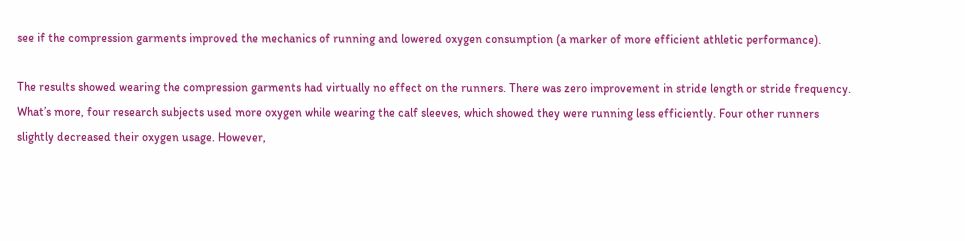see if the compression garments improved the mechanics of running and lowered oxygen consumption (a marker of more efficient athletic performance).

The results showed wearing the compression garments had virtually no effect on the runners. There was zero improvement in stride length or stride frequency. What’s more, four research subjects used more oxygen while wearing the calf sleeves, which showed they were running less efficiently. Four other runners slightly decreased their oxygen usage. However,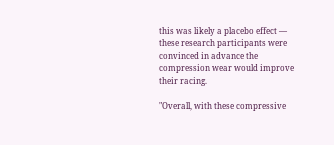this was likely a placebo effect — these research participants were convinced in advance the compression wear would improve their racing.

"Overall, with these compressive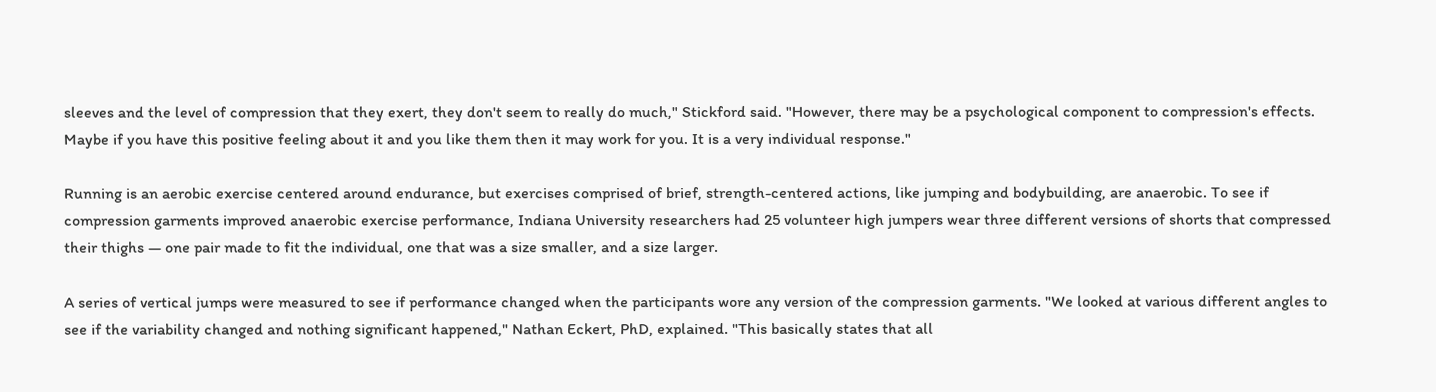sleeves and the level of compression that they exert, they don't seem to really do much," Stickford said. "However, there may be a psychological component to compression's effects. Maybe if you have this positive feeling about it and you like them then it may work for you. It is a very individual response."

Running is an aerobic exercise centered around endurance, but exercises comprised of brief, strength-centered actions, like jumping and bodybuilding, are anaerobic. To see if compression garments improved anaerobic exercise performance, Indiana University researchers had 25 volunteer high jumpers wear three different versions of shorts that compressed their thighs — one pair made to fit the individual, one that was a size smaller, and a size larger.

A series of vertical jumps were measured to see if performance changed when the participants wore any version of the compression garments. "We looked at various different angles to see if the variability changed and nothing significant happened," Nathan Eckert, PhD, explained. "This basically states that all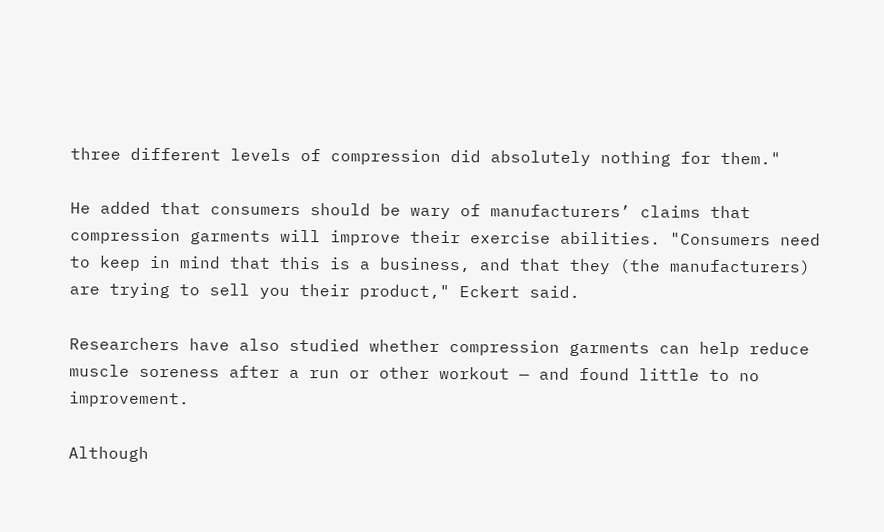three different levels of compression did absolutely nothing for them."

He added that consumers should be wary of manufacturers’ claims that compression garments will improve their exercise abilities. "Consumers need to keep in mind that this is a business, and that they (the manufacturers) are trying to sell you their product," Eckert said.

Researchers have also studied whether compression garments can help reduce muscle soreness after a run or other workout — and found little to no improvement.

Although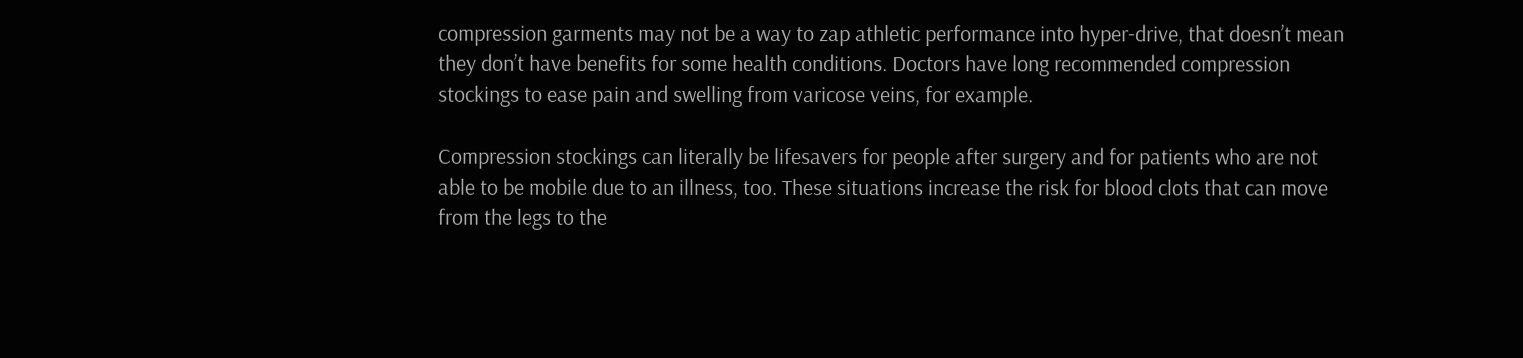compression garments may not be a way to zap athletic performance into hyper-drive, that doesn’t mean they don’t have benefits for some health conditions. Doctors have long recommended compression stockings to ease pain and swelling from varicose veins, for example.

Compression stockings can literally be lifesavers for people after surgery and for patients who are not able to be mobile due to an illness, too. These situations increase the risk for blood clots that can move from the legs to the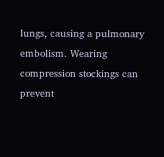lungs, causing a pulmonary embolism. Wearing compression stockings can prevent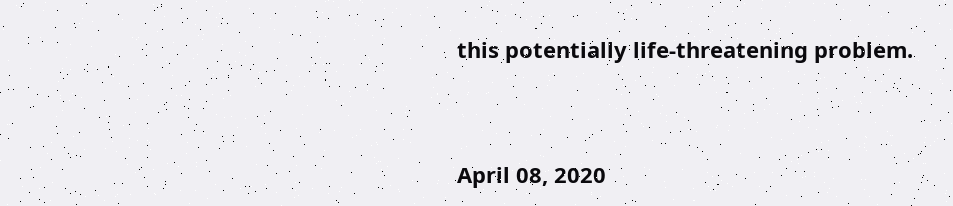this potentially life-threatening problem.


April 08, 2020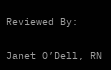Reviewed By:

Janet O’Dell, RN